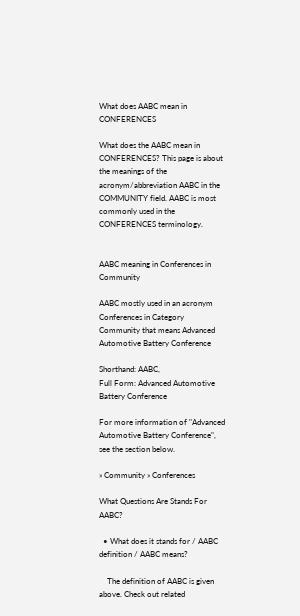What does AABC mean in CONFERENCES

What does the AABC mean in CONFERENCES? This page is about the meanings of the acronym/abbreviation AABC in the COMMUNITY field. AABC is most commonly used in the CONFERENCES terminology.


AABC meaning in Conferences in Community

AABC mostly used in an acronym Conferences in Category Community that means Advanced Automotive Battery Conference

Shorthand: AABC,
Full Form: Advanced Automotive Battery Conference

For more information of "Advanced Automotive Battery Conference", see the section below.

» Community » Conferences

What Questions Are Stands For AABC?

  • What does it stands for / AABC definition / AABC means?

    The definition of AABC is given above. Check out related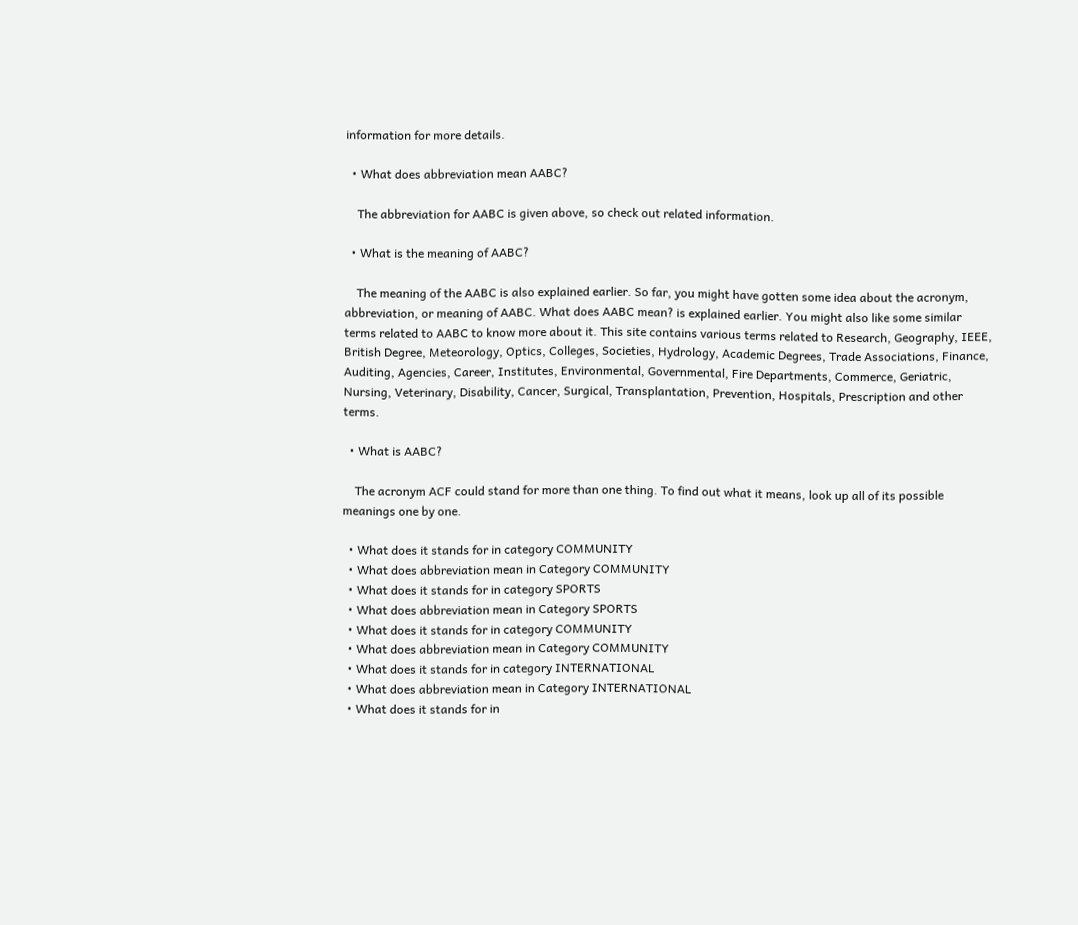information for more details.

  • What does abbreviation mean AABC?

    The abbreviation for AABC is given above, so check out related information.

  • What is the meaning of AABC?

    The meaning of the AABC is also explained earlier. So far, you might have gotten some idea about the acronym, abbreviation, or meaning of AABC. What does AABC mean? is explained earlier. You might also like some similar terms related to AABC to know more about it. This site contains various terms related to Research, Geography, IEEE, British Degree, Meteorology, Optics, Colleges, Societies, Hydrology, Academic Degrees, Trade Associations, Finance, Auditing, Agencies, Career, Institutes, Environmental, Governmental, Fire Departments, Commerce, Geriatric, Nursing, Veterinary, Disability, Cancer, Surgical, Transplantation, Prevention, Hospitals, Prescription and other terms.

  • What is AABC?

    The acronym ACF could stand for more than one thing. To find out what it means, look up all of its possible meanings one by one.

  • What does it stands for in category COMMUNITY
  • What does abbreviation mean in Category COMMUNITY
  • What does it stands for in category SPORTS
  • What does abbreviation mean in Category SPORTS
  • What does it stands for in category COMMUNITY
  • What does abbreviation mean in Category COMMUNITY
  • What does it stands for in category INTERNATIONAL
  • What does abbreviation mean in Category INTERNATIONAL
  • What does it stands for in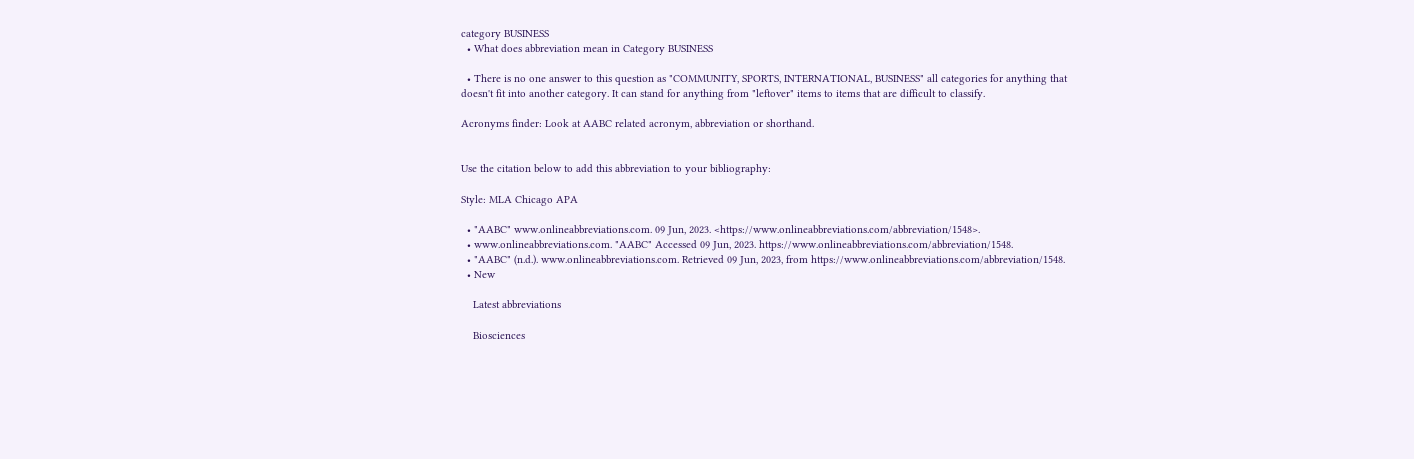category BUSINESS
  • What does abbreviation mean in Category BUSINESS

  • There is no one answer to this question as "COMMUNITY, SPORTS, INTERNATIONAL, BUSINESS" all categories for anything that doesn't fit into another category. It can stand for anything from "leftover" items to items that are difficult to classify.

Acronyms finder: Look at AABC related acronym, abbreviation or shorthand.


Use the citation below to add this abbreviation to your bibliography:

Style: MLA Chicago APA

  • "AABC" www.onlineabbreviations.com. 09 Jun, 2023. <https://www.onlineabbreviations.com/abbreviation/1548>.
  • www.onlineabbreviations.com. "AABC" Accessed 09 Jun, 2023. https://www.onlineabbreviations.com/abbreviation/1548.
  • "AABC" (n.d.). www.onlineabbreviations.com. Retrieved 09 Jun, 2023, from https://www.onlineabbreviations.com/abbreviation/1548.
  • New

    Latest abbreviations

    Biosciences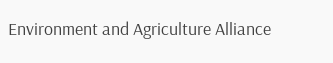Environment and Agriculture Alliance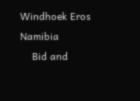Windhoek Eros Namibia
    Bid and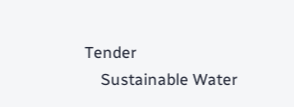Tender
    Sustainable Water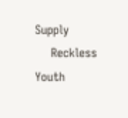Supply
    Reckless Youth